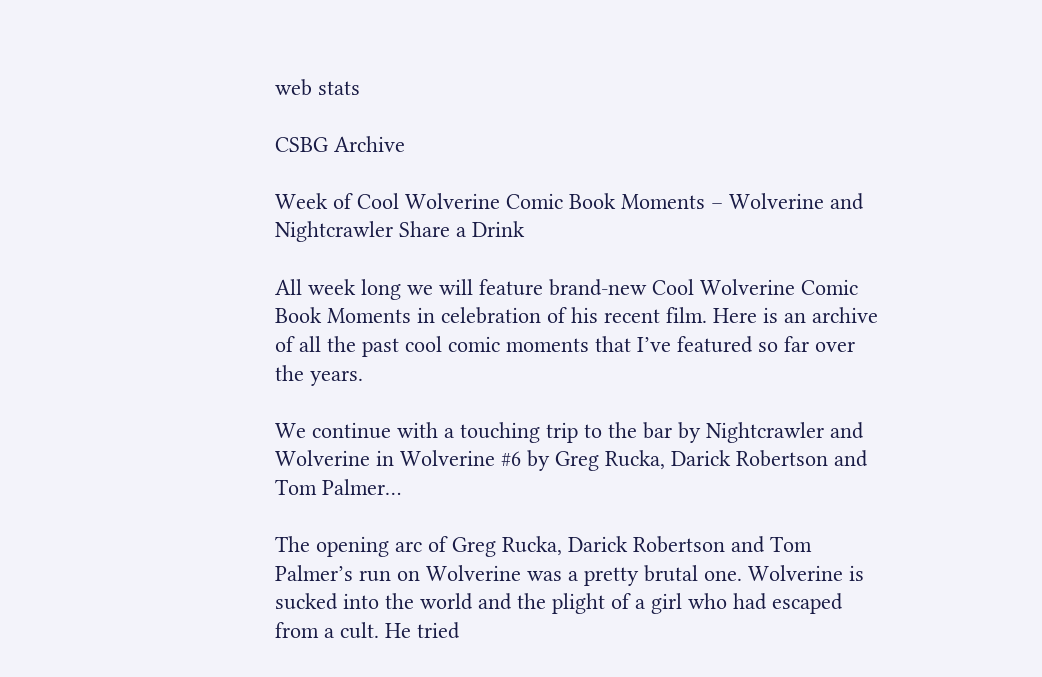web stats

CSBG Archive

Week of Cool Wolverine Comic Book Moments – Wolverine and Nightcrawler Share a Drink

All week long we will feature brand-new Cool Wolverine Comic Book Moments in celebration of his recent film. Here is an archive of all the past cool comic moments that I’ve featured so far over the years.

We continue with a touching trip to the bar by Nightcrawler and Wolverine in Wolverine #6 by Greg Rucka, Darick Robertson and Tom Palmer…

The opening arc of Greg Rucka, Darick Robertson and Tom Palmer’s run on Wolverine was a pretty brutal one. Wolverine is sucked into the world and the plight of a girl who had escaped from a cult. He tried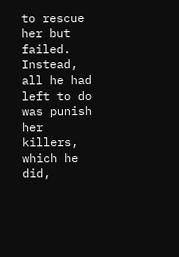to rescue her but failed. Instead, all he had left to do was punish her killers, which he did,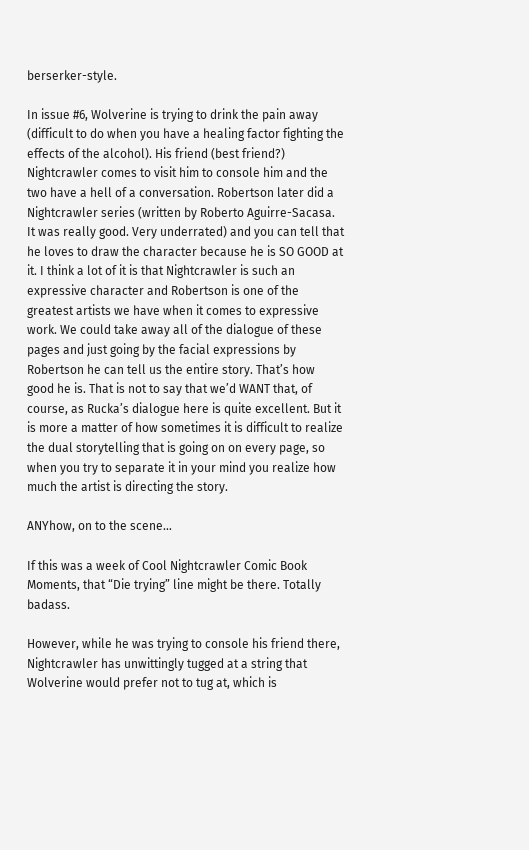berserker-style.

In issue #6, Wolverine is trying to drink the pain away (difficult to do when you have a healing factor fighting the effects of the alcohol). His friend (best friend?) Nightcrawler comes to visit him to console him and the two have a hell of a conversation. Robertson later did a Nightcrawler series (written by Roberto Aguirre-Sacasa. It was really good. Very underrated) and you can tell that he loves to draw the character because he is SO GOOD at it. I think a lot of it is that Nightcrawler is such an expressive character and Robertson is one of the greatest artists we have when it comes to expressive work. We could take away all of the dialogue of these pages and just going by the facial expressions by Robertson he can tell us the entire story. That’s how good he is. That is not to say that we’d WANT that, of course, as Rucka’s dialogue here is quite excellent. But it is more a matter of how sometimes it is difficult to realize the dual storytelling that is going on on every page, so when you try to separate it in your mind you realize how much the artist is directing the story.

ANYhow, on to the scene…

If this was a week of Cool Nightcrawler Comic Book Moments, that “Die trying” line might be there. Totally badass.

However, while he was trying to console his friend there, Nightcrawler has unwittingly tugged at a string that Wolverine would prefer not to tug at, which is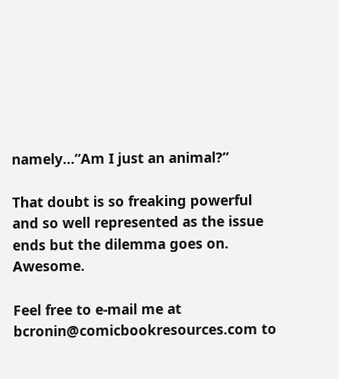namely…”Am I just an animal?”

That doubt is so freaking powerful and so well represented as the issue ends but the dilemma goes on. Awesome.

Feel free to e-mail me at bcronin@comicbookresources.com to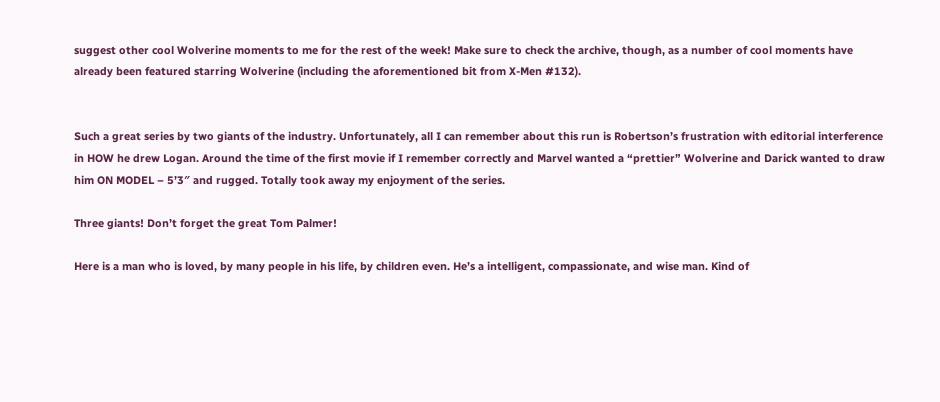suggest other cool Wolverine moments to me for the rest of the week! Make sure to check the archive, though, as a number of cool moments have already been featured starring Wolverine (including the aforementioned bit from X-Men #132).


Such a great series by two giants of the industry. Unfortunately, all I can remember about this run is Robertson’s frustration with editorial interference in HOW he drew Logan. Around the time of the first movie if I remember correctly and Marvel wanted a “prettier” Wolverine and Darick wanted to draw him ON MODEL – 5’3″ and rugged. Totally took away my enjoyment of the series.

Three giants! Don’t forget the great Tom Palmer!

Here is a man who is loved, by many people in his life, by children even. He’s a intelligent, compassionate, and wise man. Kind of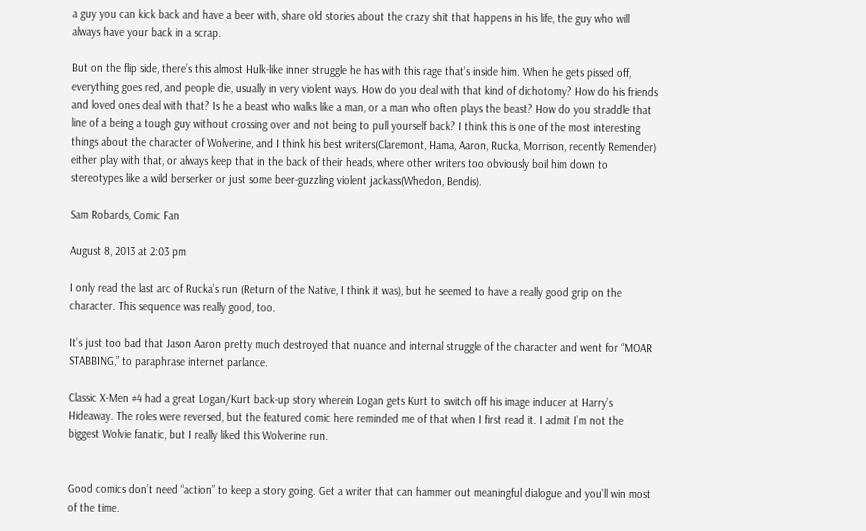a guy you can kick back and have a beer with, share old stories about the crazy shit that happens in his life, the guy who will always have your back in a scrap.

But on the flip side, there’s this almost Hulk-like inner struggle he has with this rage that’s inside him. When he gets pissed off, everything goes red, and people die, usually in very violent ways. How do you deal with that kind of dichotomy? How do his friends and loved ones deal with that? Is he a beast who walks like a man, or a man who often plays the beast? How do you straddle that line of a being a tough guy without crossing over and not being to pull yourself back? I think this is one of the most interesting things about the character of Wolverine, and I think his best writers(Claremont, Hama, Aaron, Rucka, Morrison, recently Remender) either play with that, or always keep that in the back of their heads, where other writers too obviously boil him down to stereotypes like a wild berserker or just some beer-guzzling violent jackass(Whedon, Bendis).

Sam Robards, Comic Fan

August 8, 2013 at 2:03 pm

I only read the last arc of Rucka’s run (Return of the Native, I think it was), but he seemed to have a really good grip on the character. This sequence was really good, too.

It’s just too bad that Jason Aaron pretty much destroyed that nuance and internal struggle of the character and went for “MOAR STABBING,” to paraphrase internet parlance.

Classic X-Men #4 had a great Logan/Kurt back-up story wherein Logan gets Kurt to switch off his image inducer at Harry’s Hideaway. The roles were reversed, but the featured comic here reminded me of that when I first read it. I admit I’m not the biggest Wolvie fanatic, but I really liked this Wolverine run.


Good comics don’t need “action” to keep a story going. Get a writer that can hammer out meaningful dialogue and you’ll win most of the time.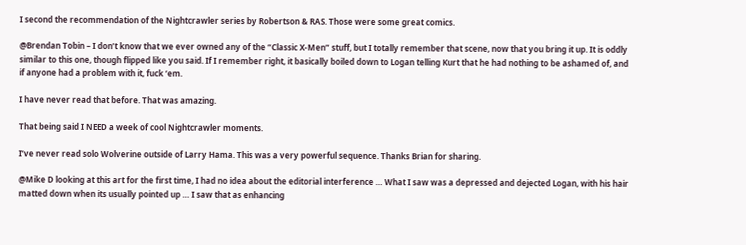I second the recommendation of the Nightcrawler series by Robertson & RAS. Those were some great comics.

@Brendan Tobin – I don’t know that we ever owned any of the “Classic X-Men” stuff, but I totally remember that scene, now that you bring it up. It is oddly similar to this one, though flipped like you said. If I remember right, it basically boiled down to Logan telling Kurt that he had nothing to be ashamed of, and if anyone had a problem with it, fuck ‘em.

I have never read that before. That was amazing.

That being said I NEED a week of cool Nightcrawler moments.

I’ve never read solo Wolverine outside of Larry Hama. This was a very powerful sequence. Thanks Brian for sharing.

@Mike D looking at this art for the first time, I had no idea about the editorial interference … What I saw was a depressed and dejected Logan, with his hair matted down when its usually pointed up … I saw that as enhancing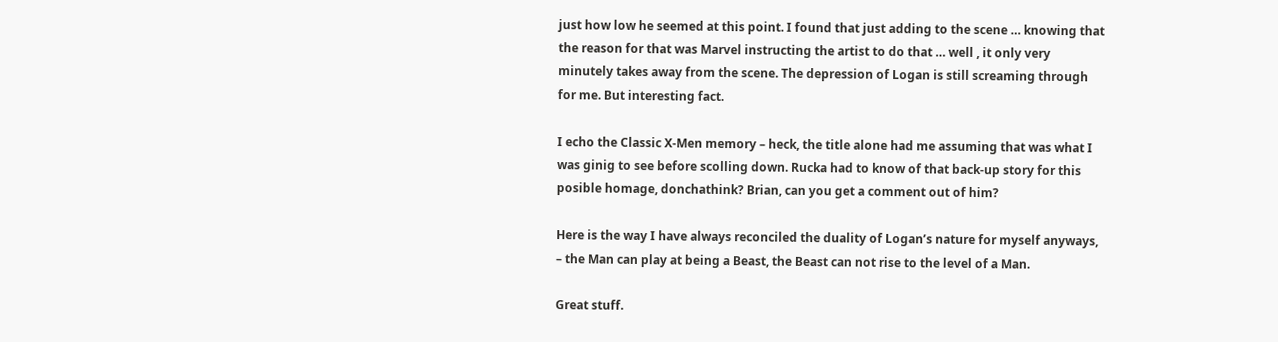just how low he seemed at this point. I found that just adding to the scene … knowing that the reason for that was Marvel instructing the artist to do that … well , it only very minutely takes away from the scene. The depression of Logan is still screaming through for me. But interesting fact.

I echo the Classic X-Men memory – heck, the title alone had me assuming that was what I was ginig to see before scolling down. Rucka had to know of that back-up story for this posible homage, donchathink? Brian, can you get a comment out of him?

Here is the way I have always reconciled the duality of Logan’s nature for myself anyways, – the Man can play at being a Beast, the Beast can not rise to the level of a Man.

Great stuff.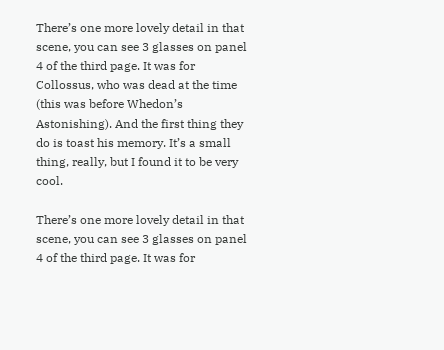There’s one more lovely detail in that scene, you can see 3 glasses on panel 4 of the third page. It was for Collossus, who was dead at the time (this was before Whedon’s Astonishing). And the first thing they do is toast his memory. It’s a small thing, really, but I found it to be very cool.

There’s one more lovely detail in that scene, you can see 3 glasses on panel 4 of the third page. It was for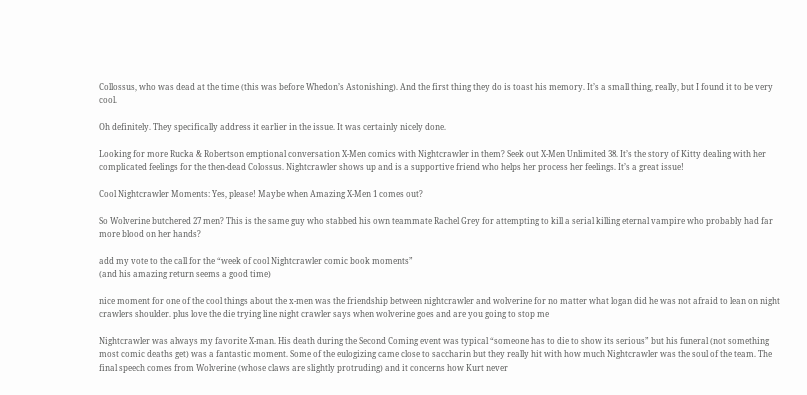Collossus, who was dead at the time (this was before Whedon’s Astonishing). And the first thing they do is toast his memory. It’s a small thing, really, but I found it to be very cool.

Oh definitely. They specifically address it earlier in the issue. It was certainly nicely done.

Looking for more Rucka & Robertson emptional conversation X-Men comics with Nightcrawler in them? Seek out X-Men Unlimited 38. It’s the story of Kitty dealing with her complicated feelings for the then-dead Colossus. Nightcrawler shows up and is a supportive friend who helps her process her feelings. It’s a great issue!

Cool Nightcrawler Moments: Yes, please! Maybe when Amazing X-Men 1 comes out?

So Wolverine butchered 27 men? This is the same guy who stabbed his own teammate Rachel Grey for attempting to kill a serial killing eternal vampire who probably had far more blood on her hands?

add my vote to the call for the “week of cool Nightcrawler comic book moments”
(and his amazing return seems a good time)

nice moment for one of the cool things about the x-men was the friendship between nightcrawler and wolverine for no matter what logan did he was not afraid to lean on night crawlers shoulder. plus love the die trying line night crawler says when wolverine goes and are you going to stop me

Nightcrawler was always my favorite X-man. His death during the Second Coming event was typical “someone has to die to show its serious” but his funeral (not something most comic deaths get) was a fantastic moment. Some of the eulogizing came close to saccharin but they really hit with how much Nightcrawler was the soul of the team. The final speech comes from Wolverine (whose claws are slightly protruding) and it concerns how Kurt never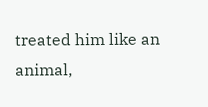treated him like an animal,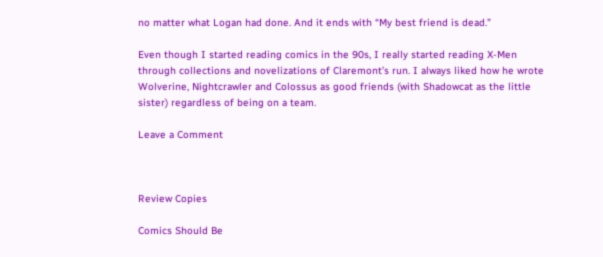no matter what Logan had done. And it ends with “My best friend is dead.”

Even though I started reading comics in the 90s, I really started reading X-Men through collections and novelizations of Claremont’s run. I always liked how he wrote Wolverine, Nightcrawler and Colossus as good friends (with Shadowcat as the little sister) regardless of being on a team.

Leave a Comment



Review Copies

Comics Should Be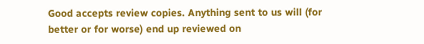Good accepts review copies. Anything sent to us will (for better or for worse) end up reviewed on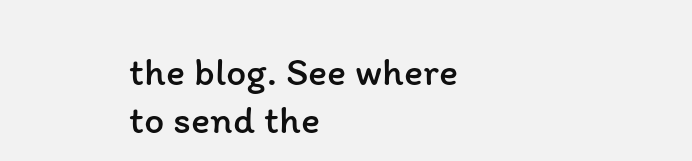the blog. See where to send the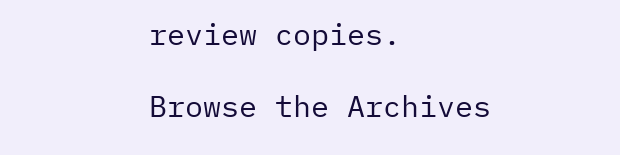review copies.

Browse the Archives